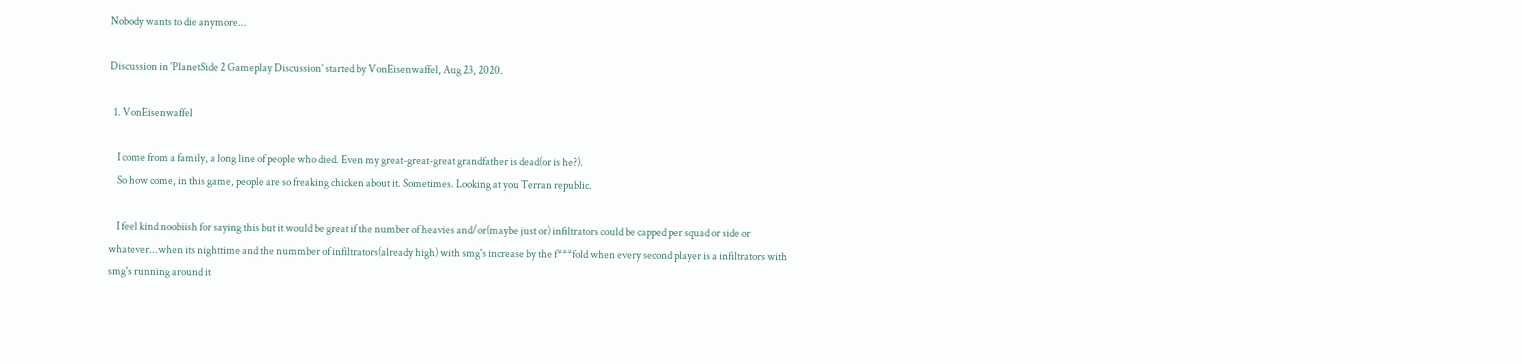Nobody wants to die anymore...

Discussion in 'PlanetSide 2 Gameplay Discussion' started by VonEisenwaffel, Aug 23, 2020.

  1. VonEisenwaffel

    I come from a family, a long line of people who died. Even my great-great-great grandfather is dead(or is he?).
    So how come, in this game, people are so freaking chicken about it. Sometimes. Looking at you Terran republic.

    I feel kind noobiish for saying this but it would be great if the number of heavies and/or(maybe just or) infiltrators could be capped per squad or side or whatever...when its nighttime and the nummber of infiltrators(already high) with smg's increase by the f***fold when every second player is a infiltrators with smg's running around it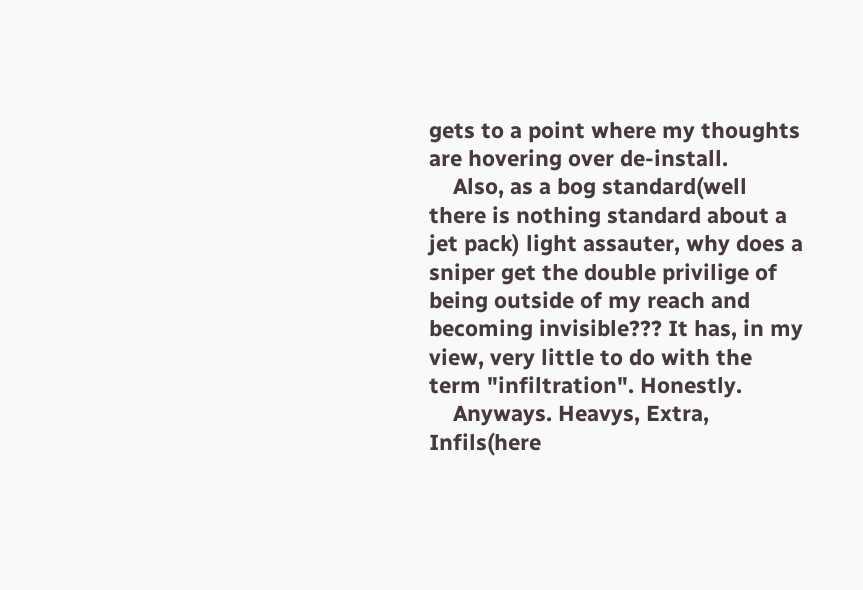gets to a point where my thoughts are hovering over de-install.
    Also, as a bog standard(well there is nothing standard about a jet pack) light assauter, why does a sniper get the double privilige of being outside of my reach and becoming invisible??? It has, in my view, very little to do with the term "infiltration". Honestly.
    Anyways. Heavys, Extra, Infils(here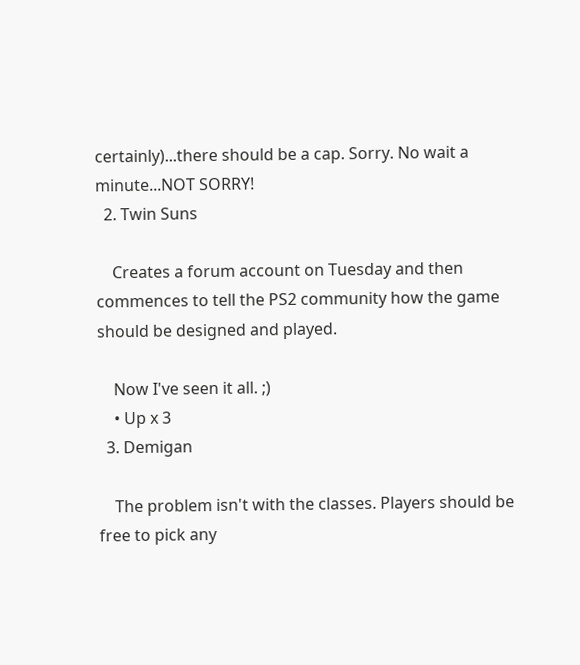certainly)...there should be a cap. Sorry. No wait a minute...NOT SORRY!
  2. Twin Suns

    Creates a forum account on Tuesday and then commences to tell the PS2 community how the game should be designed and played.

    Now I've seen it all. ;)
    • Up x 3
  3. Demigan

    The problem isn't with the classes. Players should be free to pick any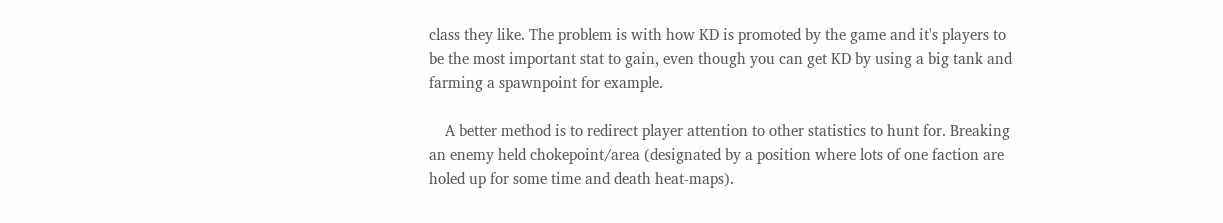class they like. The problem is with how KD is promoted by the game and it's players to be the most important stat to gain, even though you can get KD by using a big tank and farming a spawnpoint for example.

    A better method is to redirect player attention to other statistics to hunt for. Breaking an enemy held chokepoint/area (designated by a position where lots of one faction are holed up for some time and death heat-maps).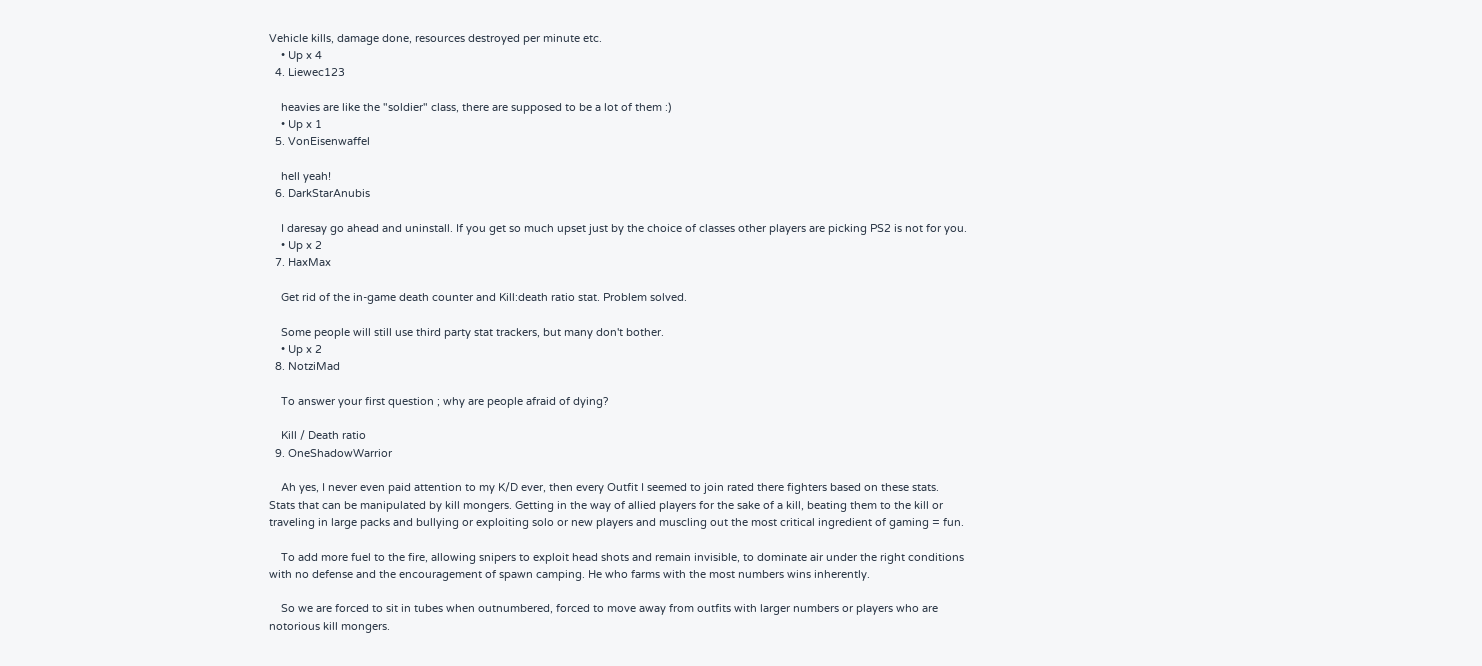Vehicle kills, damage done, resources destroyed per minute etc.
    • Up x 4
  4. Liewec123

    heavies are like the "soldier" class, there are supposed to be a lot of them :)
    • Up x 1
  5. VonEisenwaffel

    hell yeah!
  6. DarkStarAnubis

    I daresay go ahead and uninstall. If you get so much upset just by the choice of classes other players are picking PS2 is not for you.
    • Up x 2
  7. HaxMax

    Get rid of the in-game death counter and Kill:death ratio stat. Problem solved.

    Some people will still use third party stat trackers, but many don't bother.
    • Up x 2
  8. NotziMad

    To answer your first question ; why are people afraid of dying?

    Kill / Death ratio
  9. OneShadowWarrior

    Ah yes, I never even paid attention to my K/D ever, then every Outfit I seemed to join rated there fighters based on these stats. Stats that can be manipulated by kill mongers. Getting in the way of allied players for the sake of a kill, beating them to the kill or traveling in large packs and bullying or exploiting solo or new players and muscling out the most critical ingredient of gaming = fun.

    To add more fuel to the fire, allowing snipers to exploit head shots and remain invisible, to dominate air under the right conditions with no defense and the encouragement of spawn camping. He who farms with the most numbers wins inherently.

    So we are forced to sit in tubes when outnumbered, forced to move away from outfits with larger numbers or players who are notorious kill mongers.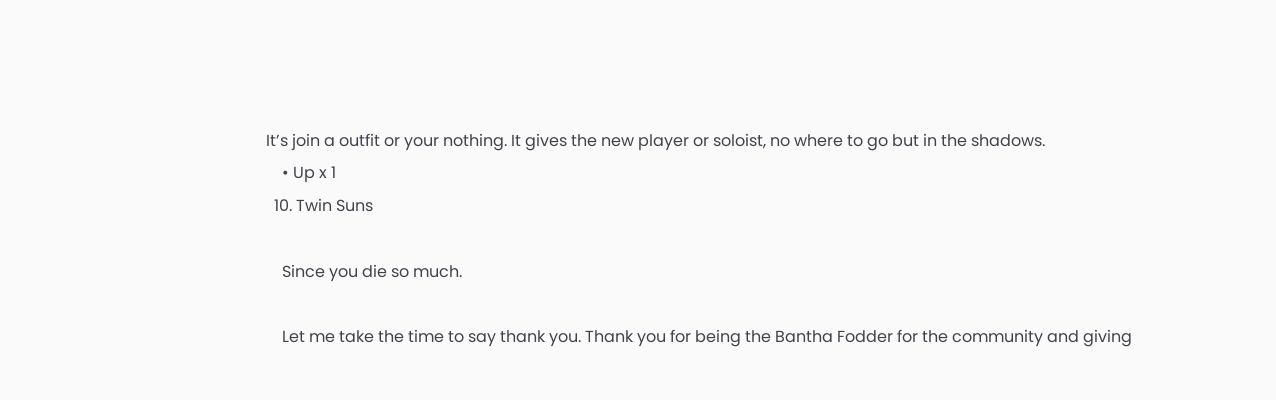It’s join a outfit or your nothing. It gives the new player or soloist, no where to go but in the shadows.
    • Up x 1
  10. Twin Suns

    Since you die so much.

    Let me take the time to say thank you. Thank you for being the Bantha Fodder for the community and giving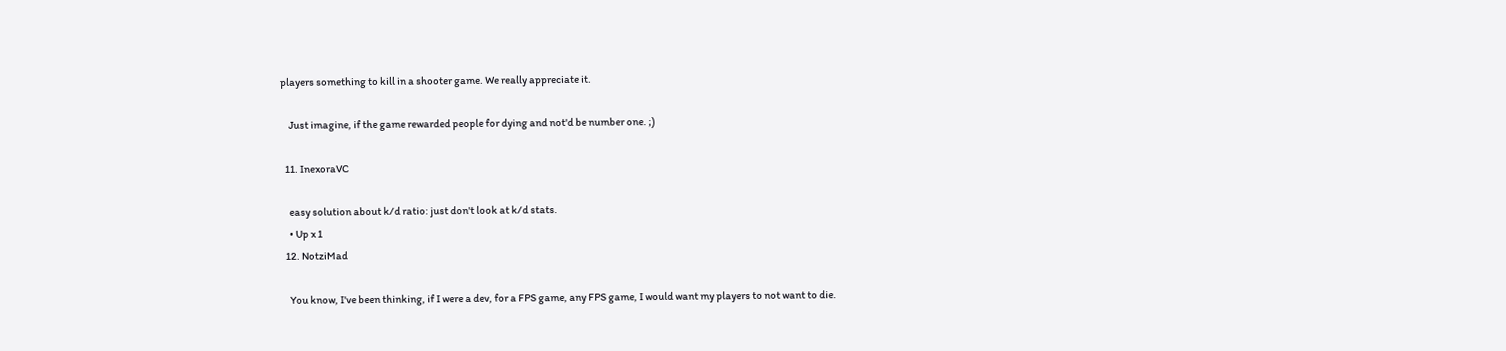players something to kill in a shooter game. We really appreciate it.

    Just imagine, if the game rewarded people for dying and not'd be number one. ;)

  11. InexoraVC

    easy solution about k/d ratio: just don't look at k/d stats.
    • Up x 1
  12. NotziMad

    You know, I've been thinking, if I were a dev, for a FPS game, any FPS game, I would want my players to not want to die.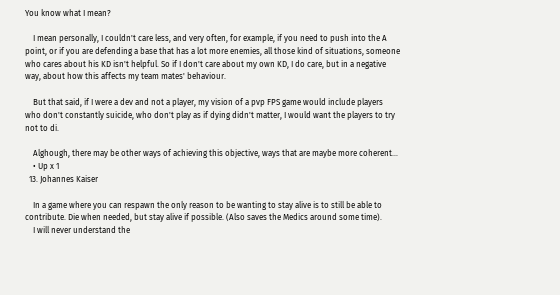You know what I mean?

    I mean personally, I couldn't care less, and very often, for example, if you need to push into the A point, or if you are defending a base that has a lot more enemies, all those kind of situations, someone who cares about his KD isn't helpful. So if I don't care about my own KD, I do care, but in a negative way, about how this affects my team mates' behaviour.

    But that said, if I were a dev and not a player, my vision of a pvp FPS game would include players who don't constantly suicide, who don't play as if dying didn't matter, I would want the players to try not to di.

    Alghough, there may be other ways of achieving this objective, ways that are maybe more coherent...
    • Up x 1
  13. Johannes Kaiser

    In a game where you can respawn the only reason to be wanting to stay alive is to still be able to contribute. Die when needed, but stay alive if possible. (Also saves the Medics around some time).
    I will never understand the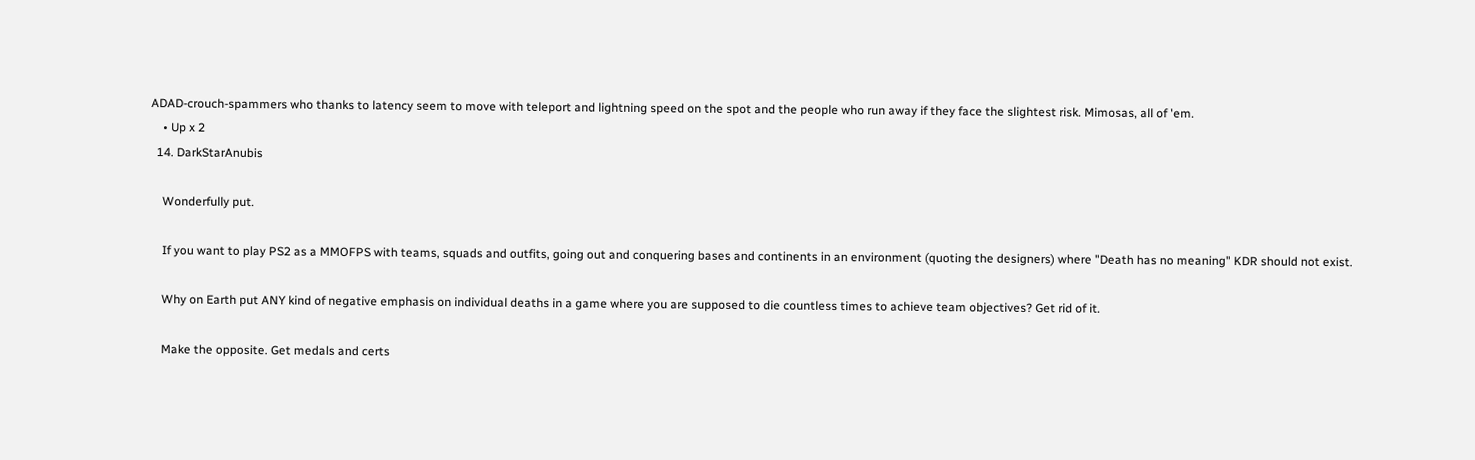ADAD-crouch-spammers who thanks to latency seem to move with teleport and lightning speed on the spot and the people who run away if they face the slightest risk. Mimosas, all of 'em.
    • Up x 2
  14. DarkStarAnubis

    Wonderfully put.

    If you want to play PS2 as a MMOFPS with teams, squads and outfits, going out and conquering bases and continents in an environment (quoting the designers) where "Death has no meaning" KDR should not exist.

    Why on Earth put ANY kind of negative emphasis on individual deaths in a game where you are supposed to die countless times to achieve team objectives? Get rid of it.

    Make the opposite. Get medals and certs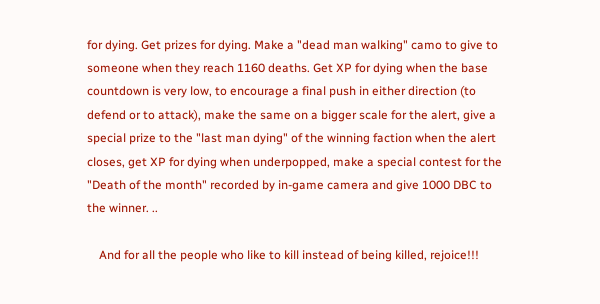for dying. Get prizes for dying. Make a "dead man walking" camo to give to someone when they reach 1160 deaths. Get XP for dying when the base countdown is very low, to encourage a final push in either direction (to defend or to attack), make the same on a bigger scale for the alert, give a special prize to the "last man dying" of the winning faction when the alert closes, get XP for dying when underpopped, make a special contest for the "Death of the month" recorded by in-game camera and give 1000 DBC to the winner. ..

    And for all the people who like to kill instead of being killed, rejoice!!!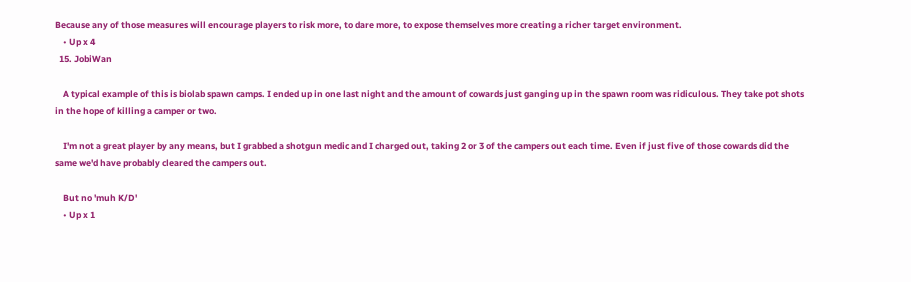Because any of those measures will encourage players to risk more, to dare more, to expose themselves more creating a richer target environment.
    • Up x 4
  15. JobiWan

    A typical example of this is biolab spawn camps. I ended up in one last night and the amount of cowards just ganging up in the spawn room was ridiculous. They take pot shots in the hope of killing a camper or two.

    I'm not a great player by any means, but I grabbed a shotgun medic and I charged out, taking 2 or 3 of the campers out each time. Even if just five of those cowards did the same we'd have probably cleared the campers out.

    But no 'muh K/D'
    • Up x 1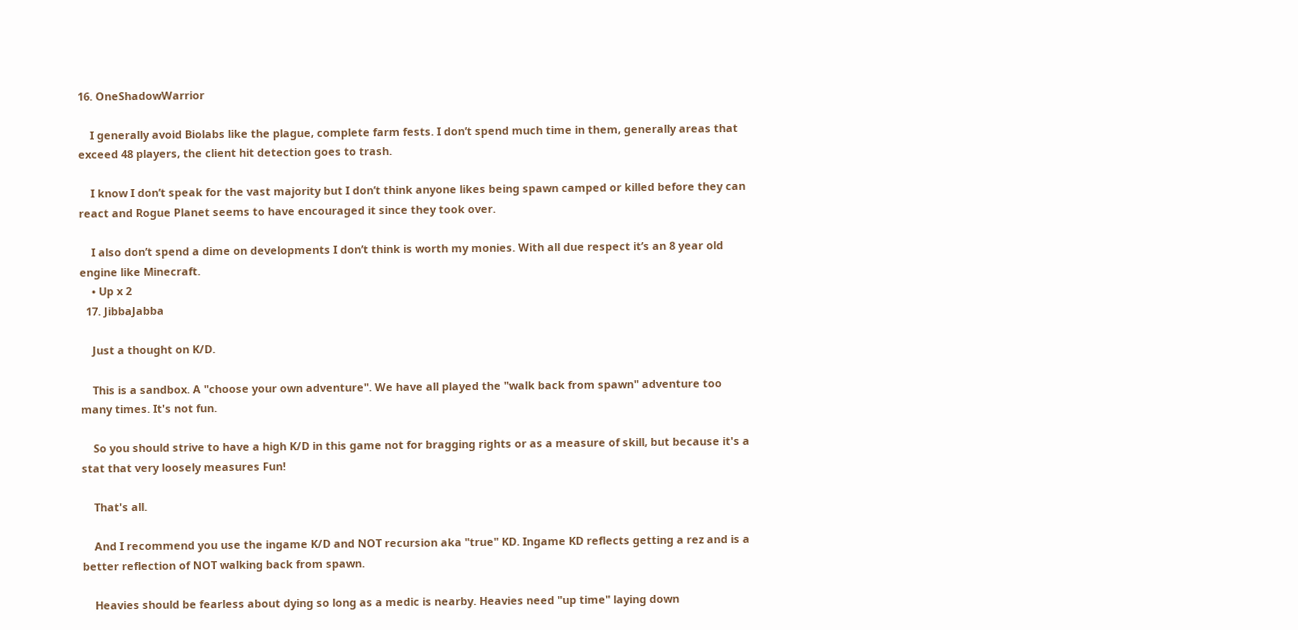16. OneShadowWarrior

    I generally avoid Biolabs like the plague, complete farm fests. I don’t spend much time in them, generally areas that exceed 48 players, the client hit detection goes to trash.

    I know I don’t speak for the vast majority but I don’t think anyone likes being spawn camped or killed before they can react and Rogue Planet seems to have encouraged it since they took over.

    I also don’t spend a dime on developments I don’t think is worth my monies. With all due respect it’s an 8 year old engine like Minecraft.
    • Up x 2
  17. JibbaJabba

    Just a thought on K/D.

    This is a sandbox. A "choose your own adventure". We have all played the "walk back from spawn" adventure too many times. It's not fun.

    So you should strive to have a high K/D in this game not for bragging rights or as a measure of skill, but because it's a stat that very loosely measures Fun!

    That's all.

    And I recommend you use the ingame K/D and NOT recursion aka "true" KD. Ingame KD reflects getting a rez and is a better reflection of NOT walking back from spawn.

    Heavies should be fearless about dying so long as a medic is nearby. Heavies need "up time" laying down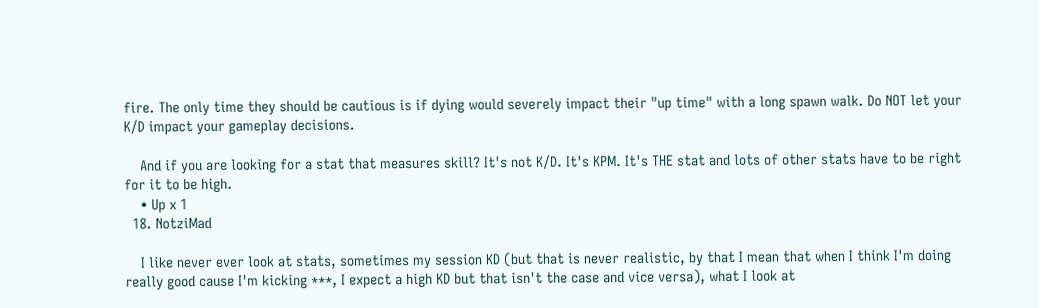fire. The only time they should be cautious is if dying would severely impact their "up time" with a long spawn walk. Do NOT let your K/D impact your gameplay decisions.

    And if you are looking for a stat that measures skill? It's not K/D. It's KPM. It's THE stat and lots of other stats have to be right for it to be high.
    • Up x 1
  18. NotziMad

    I like never ever look at stats, sometimes my session KD (but that is never realistic, by that I mean that when I think I'm doing really good cause I'm kicking ***, I expect a high KD but that isn't the case and vice versa), what I look at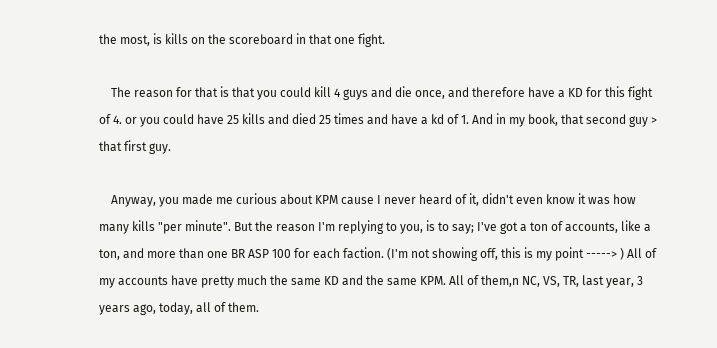the most, is kills on the scoreboard in that one fight.

    The reason for that is that you could kill 4 guys and die once, and therefore have a KD for this fight of 4. or you could have 25 kills and died 25 times and have a kd of 1. And in my book, that second guy > that first guy.

    Anyway, you made me curious about KPM cause I never heard of it, didn't even know it was how many kills "per minute". But the reason I'm replying to you, is to say; I've got a ton of accounts, like a ton, and more than one BR ASP 100 for each faction. (I'm not showing off, this is my point -----> ) All of my accounts have pretty much the same KD and the same KPM. All of them,n NC, VS, TR, last year, 3 years ago, today, all of them.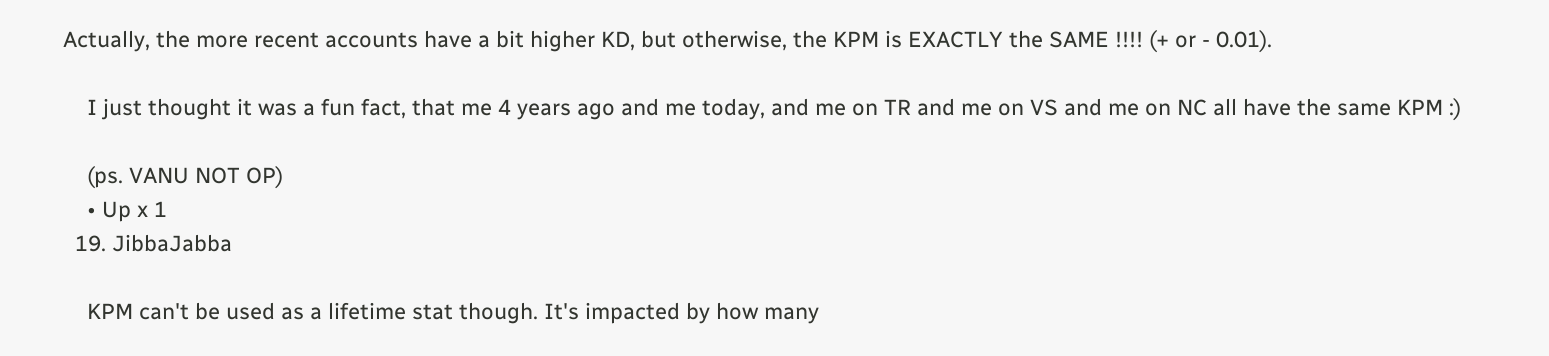Actually, the more recent accounts have a bit higher KD, but otherwise, the KPM is EXACTLY the SAME !!!! (+ or - 0.01).

    I just thought it was a fun fact, that me 4 years ago and me today, and me on TR and me on VS and me on NC all have the same KPM :)

    (ps. VANU NOT OP)
    • Up x 1
  19. JibbaJabba

    KPM can't be used as a lifetime stat though. It's impacted by how many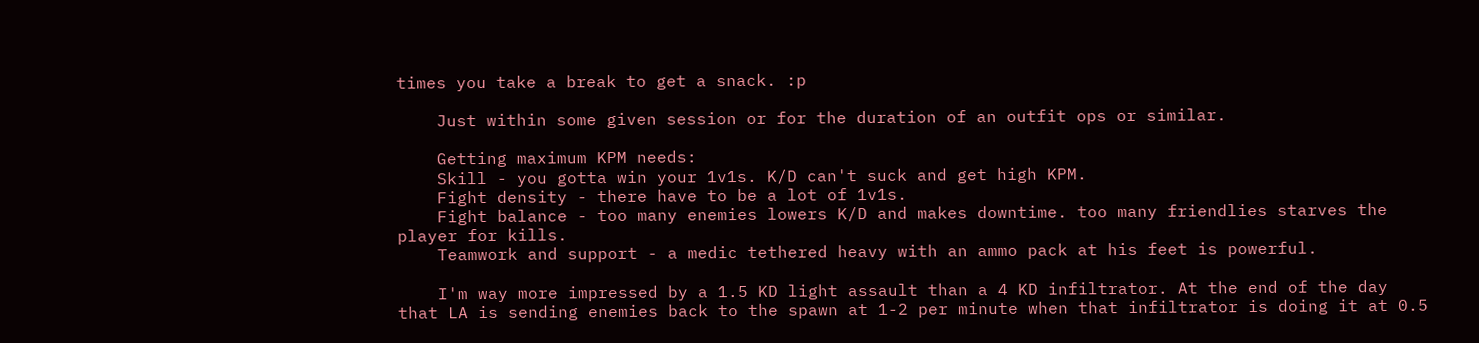times you take a break to get a snack. :p

    Just within some given session or for the duration of an outfit ops or similar.

    Getting maximum KPM needs:
    Skill - you gotta win your 1v1s. K/D can't suck and get high KPM.
    Fight density - there have to be a lot of 1v1s.
    Fight balance - too many enemies lowers K/D and makes downtime. too many friendlies starves the player for kills.
    Teamwork and support - a medic tethered heavy with an ammo pack at his feet is powerful.

    I'm way more impressed by a 1.5 KD light assault than a 4 KD infiltrator. At the end of the day that LA is sending enemies back to the spawn at 1-2 per minute when that infiltrator is doing it at 0.5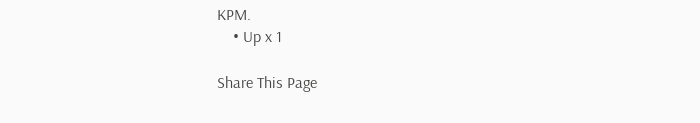KPM.
    • Up x 1

Share This Page